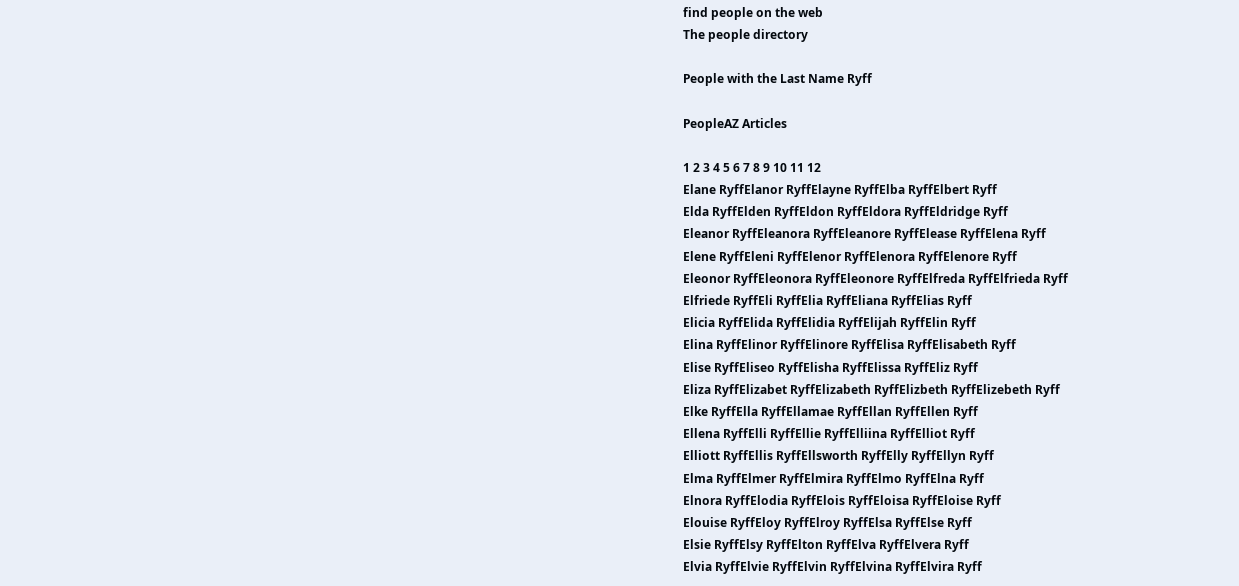find people on the web
The people directory

People with the Last Name Ryff

PeopleAZ Articles

1 2 3 4 5 6 7 8 9 10 11 12
Elane RyffElanor RyffElayne RyffElba RyffElbert Ryff
Elda RyffElden RyffEldon RyffEldora RyffEldridge Ryff
Eleanor RyffEleanora RyffEleanore RyffElease RyffElena Ryff
Elene RyffEleni RyffElenor RyffElenora RyffElenore Ryff
Eleonor RyffEleonora RyffEleonore RyffElfreda RyffElfrieda Ryff
Elfriede RyffEli RyffElia RyffEliana RyffElias Ryff
Elicia RyffElida RyffElidia RyffElijah RyffElin Ryff
Elina RyffElinor RyffElinore RyffElisa RyffElisabeth Ryff
Elise RyffEliseo RyffElisha RyffElissa RyffEliz Ryff
Eliza RyffElizabet RyffElizabeth RyffElizbeth RyffElizebeth Ryff
Elke RyffElla RyffEllamae RyffEllan RyffEllen Ryff
Ellena RyffElli RyffEllie RyffElliina RyffElliot Ryff
Elliott RyffEllis RyffEllsworth RyffElly RyffEllyn Ryff
Elma RyffElmer RyffElmira RyffElmo RyffElna Ryff
Elnora RyffElodia RyffElois RyffEloisa RyffEloise Ryff
Elouise RyffEloy RyffElroy RyffElsa RyffElse Ryff
Elsie RyffElsy RyffElton RyffElva RyffElvera Ryff
Elvia RyffElvie RyffElvin RyffElvina RyffElvira Ryff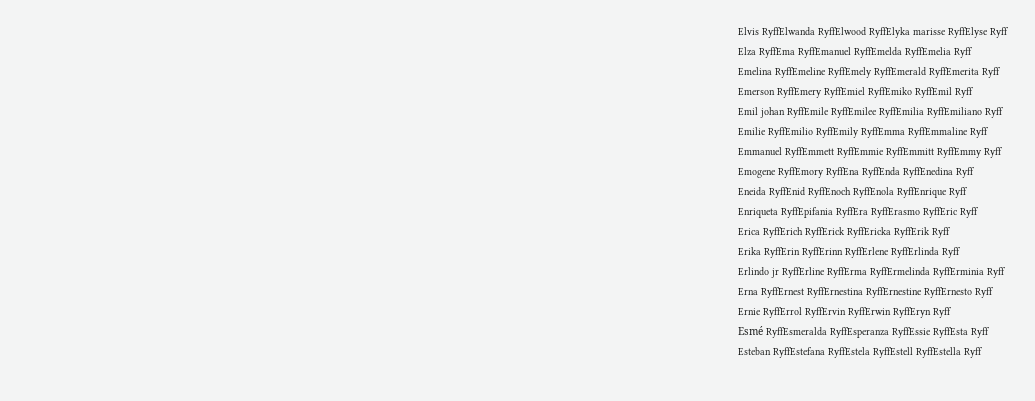Elvis RyffElwanda RyffElwood RyffElyka marisse RyffElyse Ryff
Elza RyffEma RyffEmanuel RyffEmelda RyffEmelia Ryff
Emelina RyffEmeline RyffEmely RyffEmerald RyffEmerita Ryff
Emerson RyffEmery RyffEmiel RyffEmiko RyffEmil Ryff
Emil johan RyffEmile RyffEmilee RyffEmilia RyffEmiliano Ryff
Emilie RyffEmilio RyffEmily RyffEmma RyffEmmaline Ryff
Emmanuel RyffEmmett RyffEmmie RyffEmmitt RyffEmmy Ryff
Emogene RyffEmory RyffEna RyffEnda RyffEnedina Ryff
Eneida RyffEnid RyffEnoch RyffEnola RyffEnrique Ryff
Enriqueta RyffEpifania RyffEra RyffErasmo RyffEric Ryff
Erica RyffErich RyffErick RyffEricka RyffErik Ryff
Erika RyffErin RyffErinn RyffErlene RyffErlinda Ryff
Erlindo jr RyffErline RyffErma RyffErmelinda RyffErminia Ryff
Erna RyffErnest RyffErnestina RyffErnestine RyffErnesto Ryff
Ernie RyffErrol RyffErvin RyffErwin RyffEryn Ryff
Esmé RyffEsmeralda RyffEsperanza RyffEssie RyffEsta Ryff
Esteban RyffEstefana RyffEstela RyffEstell RyffEstella Ryff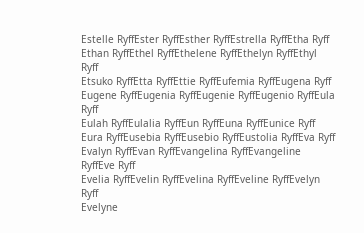Estelle RyffEster RyffEsther RyffEstrella RyffEtha Ryff
Ethan RyffEthel RyffEthelene RyffEthelyn RyffEthyl Ryff
Etsuko RyffEtta RyffEttie RyffEufemia RyffEugena Ryff
Eugene RyffEugenia RyffEugenie RyffEugenio RyffEula Ryff
Eulah RyffEulalia RyffEun RyffEuna RyffEunice Ryff
Eura RyffEusebia RyffEusebio RyffEustolia RyffEva Ryff
Evalyn RyffEvan RyffEvangelina RyffEvangeline RyffEve Ryff
Evelia RyffEvelin RyffEvelina RyffEveline RyffEvelyn Ryff
Evelyne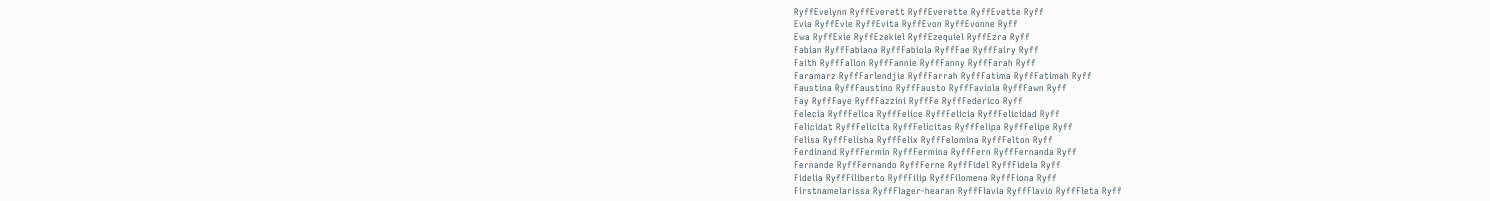RyffEvelynn RyffEverett RyffEverette RyffEvette Ryff
Evia RyffEvie RyffEvita RyffEvon RyffEvonne Ryff
Ewa RyffExie RyffEzekiel RyffEzequiel RyffEzra Ryff
Fabian RyffFabiana RyffFabiola RyffFae RyffFairy Ryff
Faith RyffFallon RyffFannie RyffFanny RyffFarah Ryff
Faramarz RyffFarlendjie RyffFarrah RyffFatima RyffFatimah Ryff
Faustina RyffFaustino RyffFausto RyffFaviola RyffFawn Ryff
Fay RyffFaye RyffFazzini RyffFe RyffFederico Ryff
Felecia RyffFelica RyffFelice RyffFelicia RyffFelicidad Ryff
Felicidat RyffFelicita RyffFelicitas RyffFelipa RyffFelipe Ryff
Felisa RyffFelisha RyffFelix RyffFelomina RyffFelton Ryff
Ferdinand RyffFermin RyffFermina RyffFern RyffFernanda Ryff
Fernande RyffFernando RyffFerne RyffFidel RyffFidela Ryff
Fidelia RyffFiliberto RyffFilip RyffFilomena RyffFiona Ryff
Firstnamelarissa RyffFlager-hearan RyffFlavia RyffFlavio RyffFleta Ryff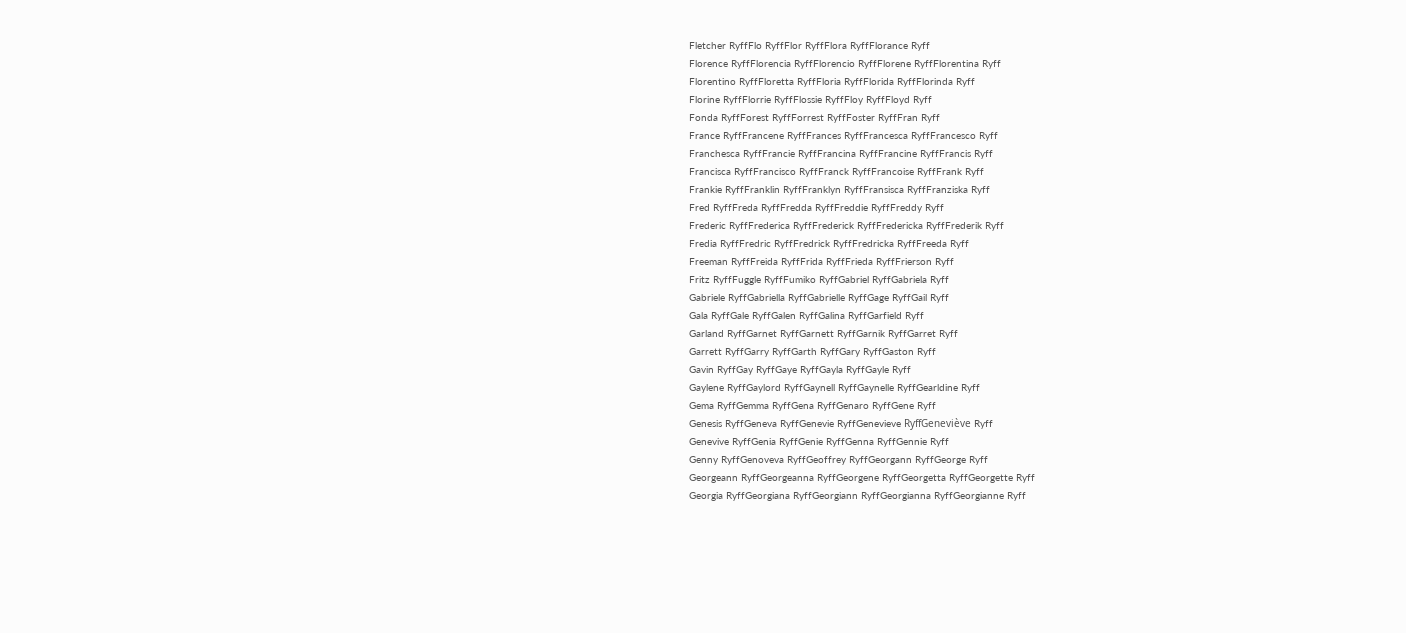Fletcher RyffFlo RyffFlor RyffFlora RyffFlorance Ryff
Florence RyffFlorencia RyffFlorencio RyffFlorene RyffFlorentina Ryff
Florentino RyffFloretta RyffFloria RyffFlorida RyffFlorinda Ryff
Florine RyffFlorrie RyffFlossie RyffFloy RyffFloyd Ryff
Fonda RyffForest RyffForrest RyffFoster RyffFran Ryff
France RyffFrancene RyffFrances RyffFrancesca RyffFrancesco Ryff
Franchesca RyffFrancie RyffFrancina RyffFrancine RyffFrancis Ryff
Francisca RyffFrancisco RyffFranck RyffFrancoise RyffFrank Ryff
Frankie RyffFranklin RyffFranklyn RyffFransisca RyffFranziska Ryff
Fred RyffFreda RyffFredda RyffFreddie RyffFreddy Ryff
Frederic RyffFrederica RyffFrederick RyffFredericka RyffFrederik Ryff
Fredia RyffFredric RyffFredrick RyffFredricka RyffFreeda Ryff
Freeman RyffFreida RyffFrida RyffFrieda RyffFrierson Ryff
Fritz RyffFuggle RyffFumiko RyffGabriel RyffGabriela Ryff
Gabriele RyffGabriella RyffGabrielle RyffGage RyffGail Ryff
Gala RyffGale RyffGalen RyffGalina RyffGarfield Ryff
Garland RyffGarnet RyffGarnett RyffGarnik RyffGarret Ryff
Garrett RyffGarry RyffGarth RyffGary RyffGaston Ryff
Gavin RyffGay RyffGaye RyffGayla RyffGayle Ryff
Gaylene RyffGaylord RyffGaynell RyffGaynelle RyffGearldine Ryff
Gema RyffGemma RyffGena RyffGenaro RyffGene Ryff
Genesis RyffGeneva RyffGenevie RyffGenevieve RyffGeneviève Ryff
Genevive RyffGenia RyffGenie RyffGenna RyffGennie Ryff
Genny RyffGenoveva RyffGeoffrey RyffGeorgann RyffGeorge Ryff
Georgeann RyffGeorgeanna RyffGeorgene RyffGeorgetta RyffGeorgette Ryff
Georgia RyffGeorgiana RyffGeorgiann RyffGeorgianna RyffGeorgianne Ryff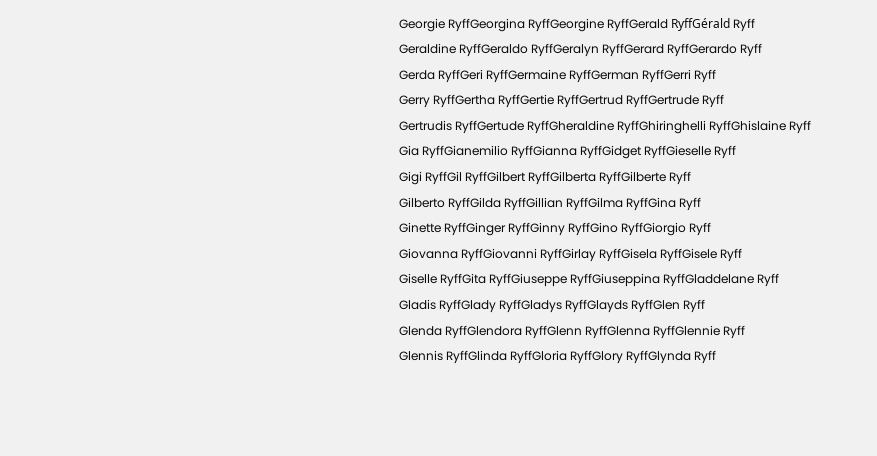Georgie RyffGeorgina RyffGeorgine RyffGerald RyffGérald Ryff
Geraldine RyffGeraldo RyffGeralyn RyffGerard RyffGerardo Ryff
Gerda RyffGeri RyffGermaine RyffGerman RyffGerri Ryff
Gerry RyffGertha RyffGertie RyffGertrud RyffGertrude Ryff
Gertrudis RyffGertude RyffGheraldine RyffGhiringhelli RyffGhislaine Ryff
Gia RyffGianemilio RyffGianna RyffGidget RyffGieselle Ryff
Gigi RyffGil RyffGilbert RyffGilberta RyffGilberte Ryff
Gilberto RyffGilda RyffGillian RyffGilma RyffGina Ryff
Ginette RyffGinger RyffGinny RyffGino RyffGiorgio Ryff
Giovanna RyffGiovanni RyffGirlay RyffGisela RyffGisele Ryff
Giselle RyffGita RyffGiuseppe RyffGiuseppina RyffGladdelane Ryff
Gladis RyffGlady RyffGladys RyffGlayds RyffGlen Ryff
Glenda RyffGlendora RyffGlenn RyffGlenna RyffGlennie Ryff
Glennis RyffGlinda RyffGloria RyffGlory RyffGlynda Ryff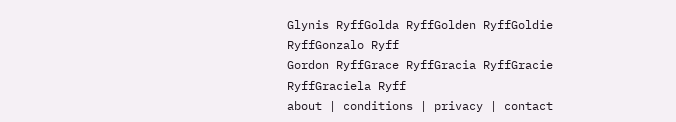Glynis RyffGolda RyffGolden RyffGoldie RyffGonzalo Ryff
Gordon RyffGrace RyffGracia RyffGracie RyffGraciela Ryff
about | conditions | privacy | contact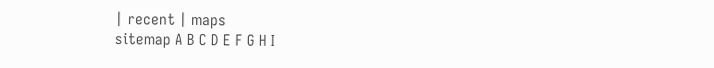| recent | maps
sitemap A B C D E F G H I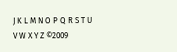J K L M N O P Q R S T U V W X Y Z ©2009